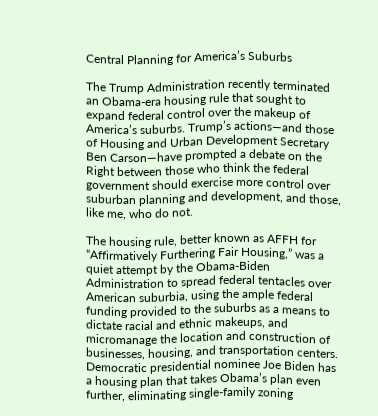Central Planning for America’s Suburbs

The Trump Administration recently terminated an Obama-era housing rule that sought to expand federal control over the makeup of America’s suburbs. Trump’s actions—and those of Housing and Urban Development Secretary Ben Carson—have prompted a debate on the Right between those who think the federal government should exercise more control over suburban planning and development, and those, like me, who do not.

The housing rule, better known as AFFH for “Affirmatively Furthering Fair Housing,” was a quiet attempt by the Obama-Biden Administration to spread federal tentacles over American suburbia, using the ample federal funding provided to the suburbs as a means to dictate racial and ethnic makeups, and micromanage the location and construction of businesses, housing, and transportation centers. Democratic presidential nominee Joe Biden has a housing plan that takes Obama’s plan even further, eliminating single-family zoning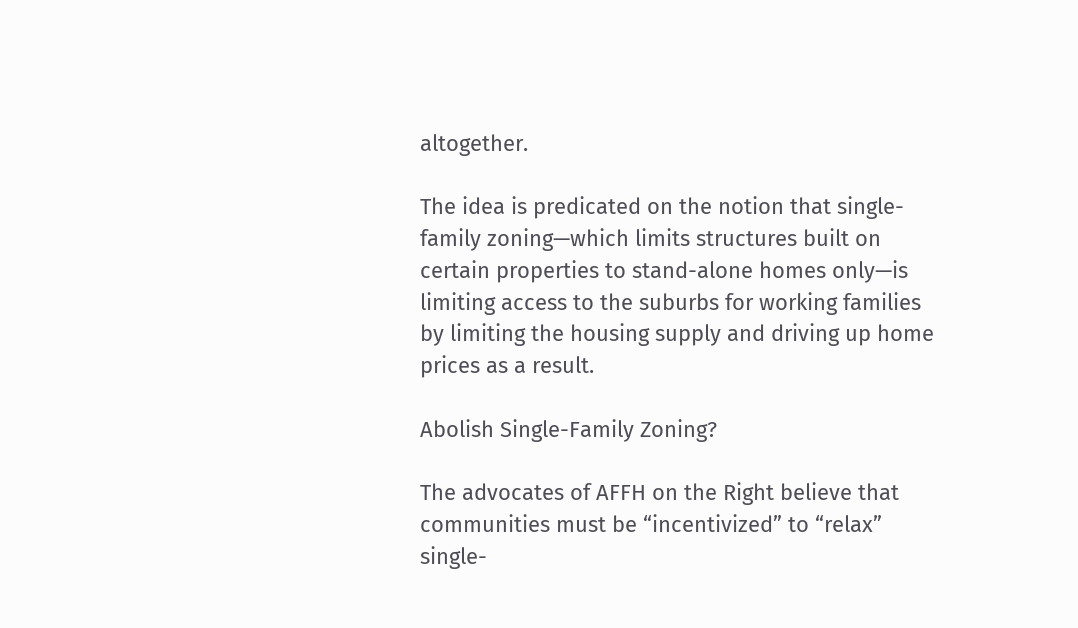altogether.

The idea is predicated on the notion that single-family zoning—which limits structures built on certain properties to stand-alone homes only—is limiting access to the suburbs for working families by limiting the housing supply and driving up home prices as a result.

Abolish Single-Family Zoning?

The advocates of AFFH on the Right believe that communities must be “incentivized” to “relax” single-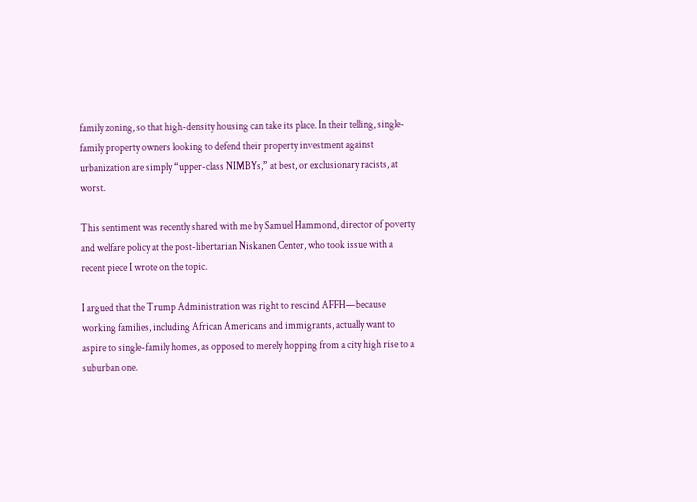family zoning, so that high-density housing can take its place. In their telling, single-family property owners looking to defend their property investment against urbanization are simply “upper-class NIMBYs,” at best, or exclusionary racists, at worst.

This sentiment was recently shared with me by Samuel Hammond, director of poverty and welfare policy at the post-libertarian Niskanen Center, who took issue with a recent piece I wrote on the topic.

I argued that the Trump Administration was right to rescind AFFH—because working families, including African Americans and immigrants, actually want to aspire to single-family homes, as opposed to merely hopping from a city high rise to a suburban one.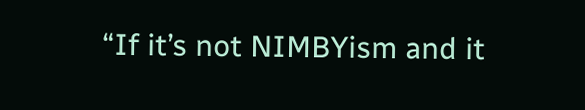“If it’s not NIMBYism and it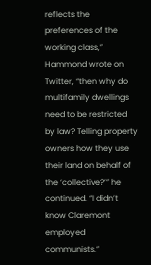reflects the preferences of the working class,” Hammond wrote on Twitter, “then why do multifamily dwellings need to be restricted by law? Telling property owners how they use their land on behalf of the ‘collective?’” he continued. “I didn’t know Claremont employed communists.”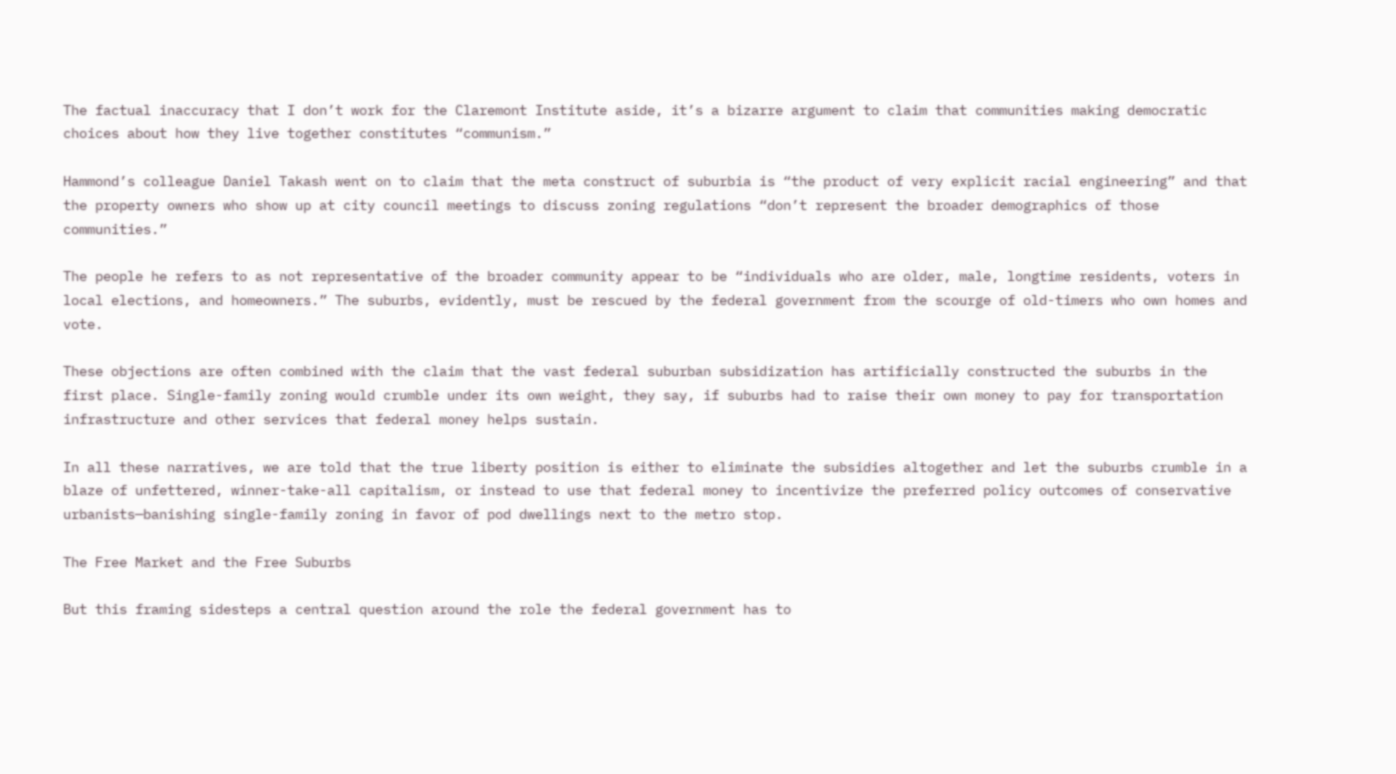The factual inaccuracy that I don’t work for the Claremont Institute aside, it’s a bizarre argument to claim that communities making democratic choices about how they live together constitutes “communism.”

Hammond’s colleague Daniel Takash went on to claim that the meta construct of suburbia is “the product of very explicit racial engineering” and that the property owners who show up at city council meetings to discuss zoning regulations “don’t represent the broader demographics of those communities.”

The people he refers to as not representative of the broader community appear to be “individuals who are older, male, longtime residents, voters in local elections, and homeowners.” The suburbs, evidently, must be rescued by the federal government from the scourge of old-timers who own homes and vote.

These objections are often combined with the claim that the vast federal suburban subsidization has artificially constructed the suburbs in the first place. Single-family zoning would crumble under its own weight, they say, if suburbs had to raise their own money to pay for transportation infrastructure and other services that federal money helps sustain.

In all these narratives, we are told that the true liberty position is either to eliminate the subsidies altogether and let the suburbs crumble in a blaze of unfettered, winner-take-all capitalism, or instead to use that federal money to incentivize the preferred policy outcomes of conservative urbanists—banishing single-family zoning in favor of pod dwellings next to the metro stop.

The Free Market and the Free Suburbs

But this framing sidesteps a central question around the role the federal government has to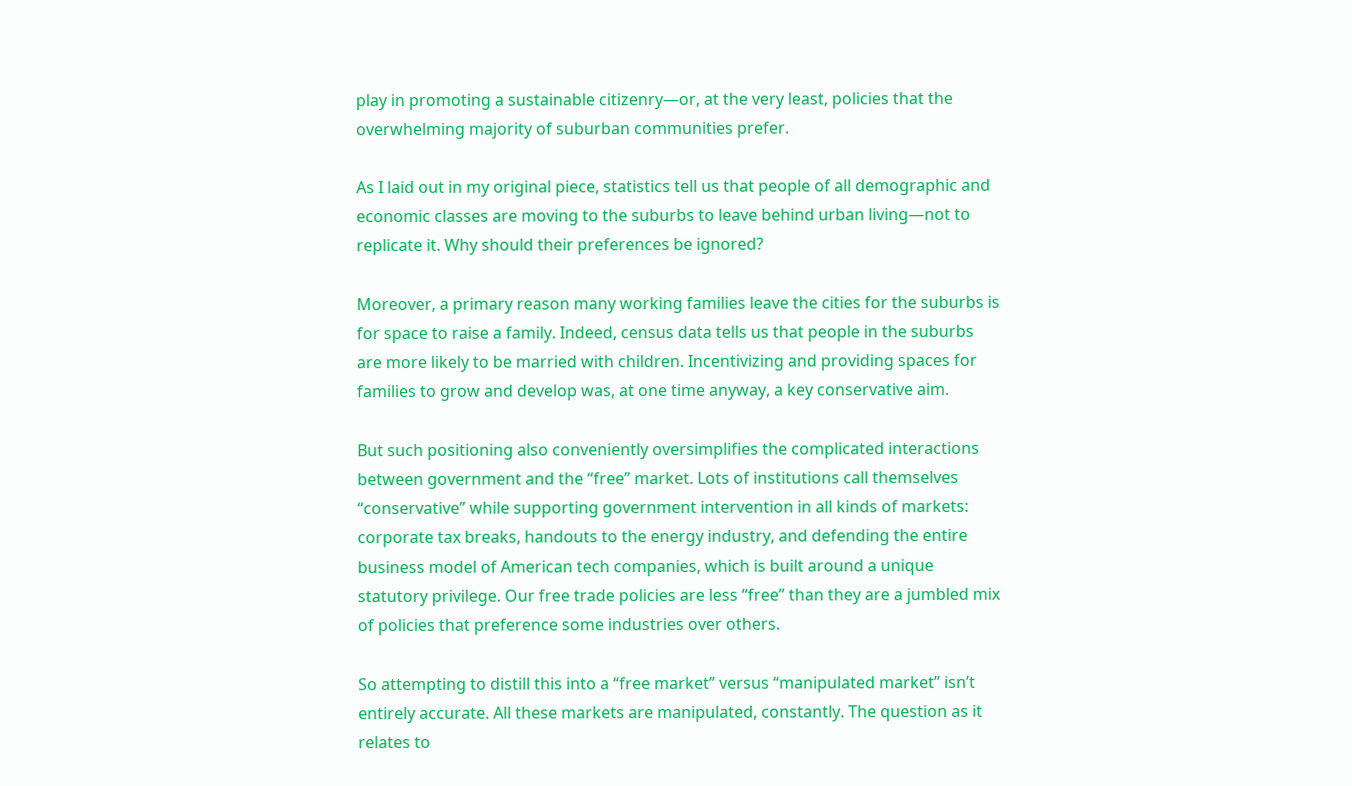play in promoting a sustainable citizenry—or, at the very least, policies that the overwhelming majority of suburban communities prefer.

As I laid out in my original piece, statistics tell us that people of all demographic and economic classes are moving to the suburbs to leave behind urban living—not to replicate it. Why should their preferences be ignored?

Moreover, a primary reason many working families leave the cities for the suburbs is for space to raise a family. Indeed, census data tells us that people in the suburbs are more likely to be married with children. Incentivizing and providing spaces for families to grow and develop was, at one time anyway, a key conservative aim.

But such positioning also conveniently oversimplifies the complicated interactions between government and the “free” market. Lots of institutions call themselves “conservative” while supporting government intervention in all kinds of markets: corporate tax breaks, handouts to the energy industry, and defending the entire business model of American tech companies, which is built around a unique statutory privilege. Our free trade policies are less “free” than they are a jumbled mix of policies that preference some industries over others.

So attempting to distill this into a “free market” versus “manipulated market” isn’t entirely accurate. All these markets are manipulated, constantly. The question as it relates to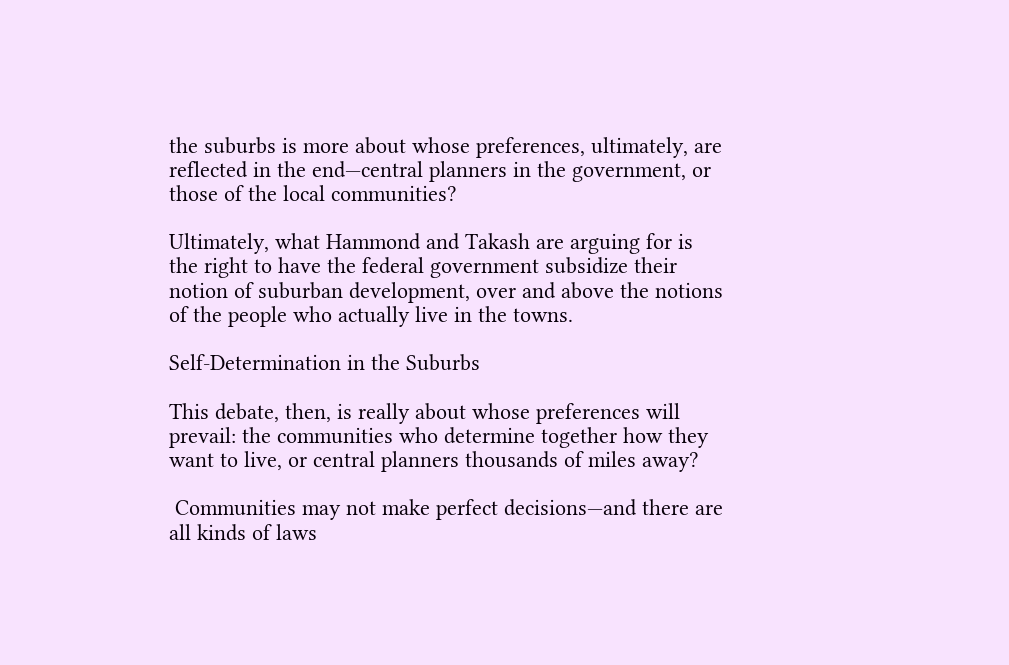the suburbs is more about whose preferences, ultimately, are reflected in the end—central planners in the government, or those of the local communities?

Ultimately, what Hammond and Takash are arguing for is the right to have the federal government subsidize their notion of suburban development, over and above the notions of the people who actually live in the towns.

Self-Determination in the Suburbs

This debate, then, is really about whose preferences will prevail: the communities who determine together how they want to live, or central planners thousands of miles away?

 Communities may not make perfect decisions—and there are all kinds of laws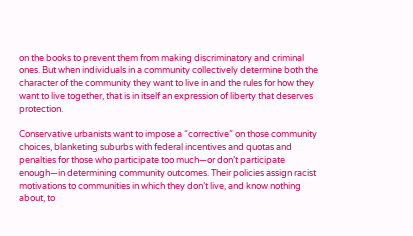on the books to prevent them from making discriminatory and criminal ones. But when individuals in a community collectively determine both the character of the community they want to live in and the rules for how they want to live together, that is in itself an expression of liberty that deserves protection.

Conservative urbanists want to impose a “corrective” on those community choices, blanketing suburbs with federal incentives and quotas and penalties for those who participate too much—or don’t participate enough—in determining community outcomes. Their policies assign racist motivations to communities in which they don’t live, and know nothing about, to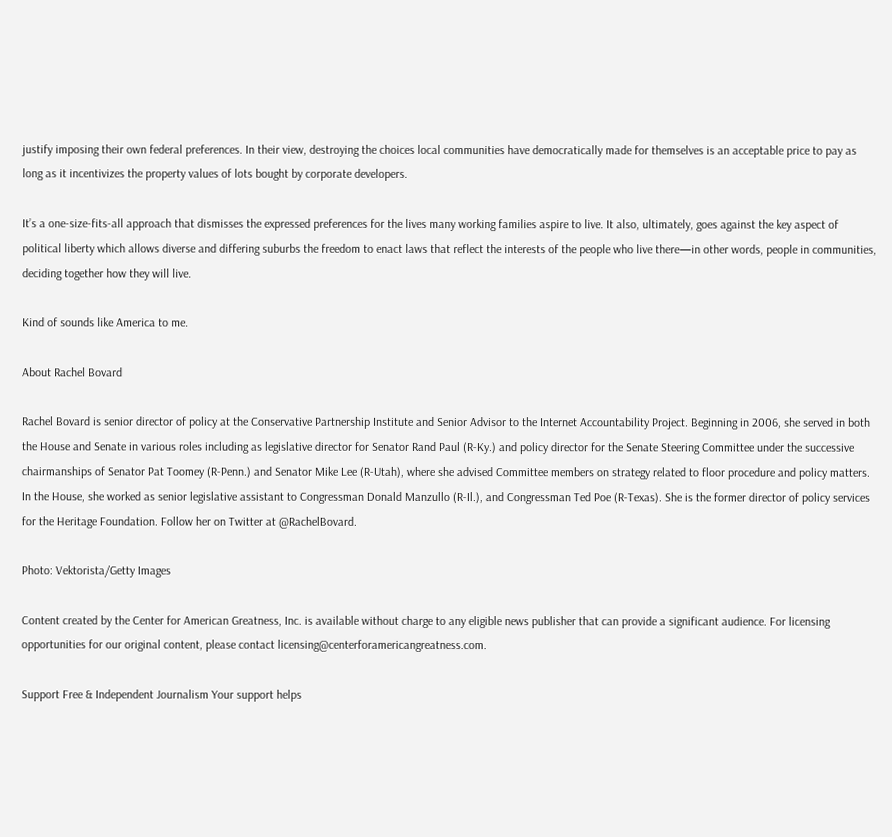justify imposing their own federal preferences. In their view, destroying the choices local communities have democratically made for themselves is an acceptable price to pay as long as it incentivizes the property values of lots bought by corporate developers.

It’s a one-size-fits-all approach that dismisses the expressed preferences for the lives many working families aspire to live. It also, ultimately, goes against the key aspect of political liberty which allows diverse and differing suburbs the freedom to enact laws that reflect the interests of the people who live there—in other words, people in communities, deciding together how they will live.

Kind of sounds like America to me.

About Rachel Bovard

Rachel Bovard is senior director of policy at the Conservative Partnership Institute and Senior Advisor to the Internet Accountability Project. Beginning in 2006, she served in both the House and Senate in various roles including as legislative director for Senator Rand Paul (R-Ky.) and policy director for the Senate Steering Committee under the successive chairmanships of Senator Pat Toomey (R-Penn.) and Senator Mike Lee (R-Utah), where she advised Committee members on strategy related to floor procedure and policy matters. In the House, she worked as senior legislative assistant to Congressman Donald Manzullo (R-Il.), and Congressman Ted Poe (R-Texas). She is the former director of policy services for the Heritage Foundation. Follow her on Twitter at @RachelBovard.

Photo: Vektorista/Getty Images

Content created by the Center for American Greatness, Inc. is available without charge to any eligible news publisher that can provide a significant audience. For licensing opportunities for our original content, please contact licensing@centerforamericangreatness.com.

Support Free & Independent Journalism Your support helps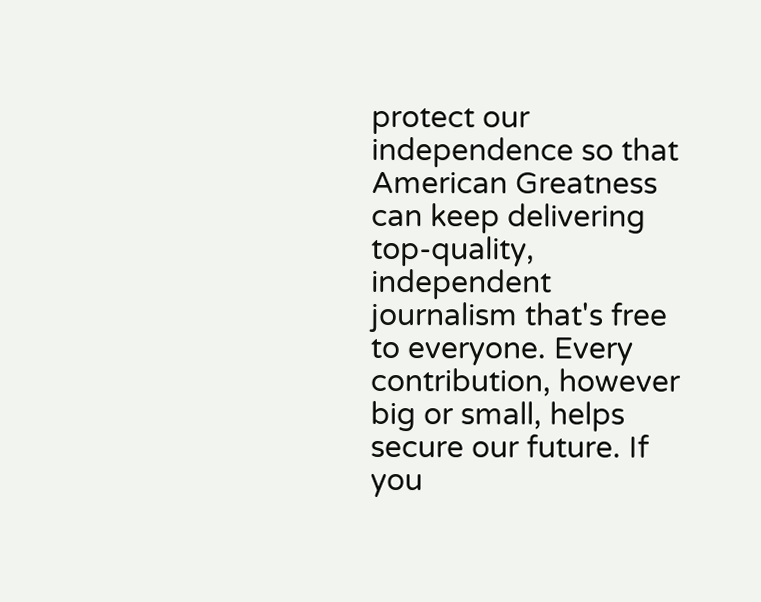protect our independence so that American Greatness can keep delivering top-quality, independent journalism that's free to everyone. Every contribution, however big or small, helps secure our future. If you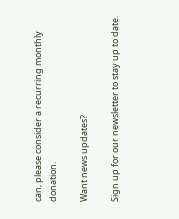can, please consider a recurring monthly donation.

Want news updates?

Sign up for our newsletter to stay up to date.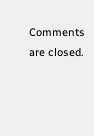Comments are closed.